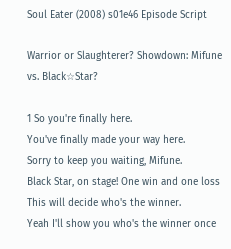Soul Eater (2008) s01e46 Episode Script

Warrior or Slaughterer? Showdown: Mifune vs. Black☆Star?

1 So you're finally here.
You've finally made your way here.
Sorry to keep you waiting, Mifune.
Black Star, on stage! One win and one loss This will decide who's the winner.
Yeah I'll show you who's the winner once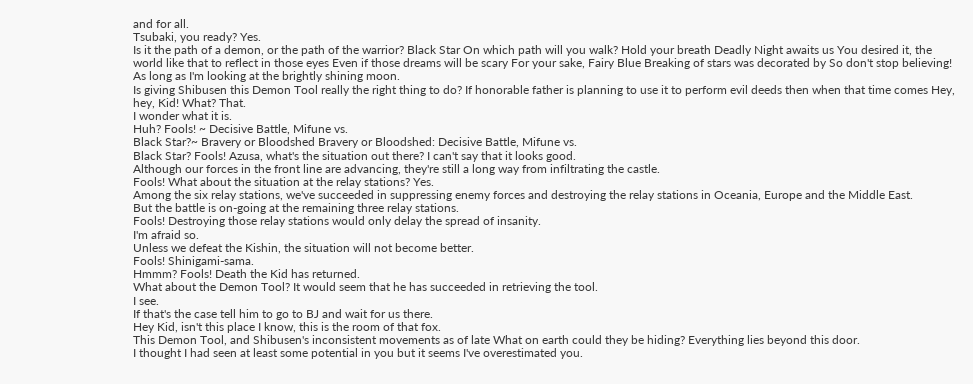and for all.
Tsubaki, you ready? Yes.
Is it the path of a demon, or the path of the warrior? Black Star On which path will you walk? Hold your breath Deadly Night awaits us You desired it, the world like that to reflect in those eyes Even if those dreams will be scary For your sake, Fairy Blue Breaking of stars was decorated by So don't stop believing! As long as I'm looking at the brightly shining moon.
Is giving Shibusen this Demon Tool really the right thing to do? If honorable father is planning to use it to perform evil deeds then when that time comes Hey, hey, Kid! What? That.
I wonder what it is.
Huh? Fools! ~ Decisive Battle, Mifune vs.
Black Star?~ Bravery or Bloodshed Bravery or Bloodshed: Decisive Battle, Mifune vs.
Black Star? Fools! Azusa, what's the situation out there? I can't say that it looks good.
Although our forces in the front line are advancing, they're still a long way from infiltrating the castle.
Fools! What about the situation at the relay stations? Yes.
Among the six relay stations, we've succeeded in suppressing enemy forces and destroying the relay stations in Oceania, Europe and the Middle East.
But the battle is on-going at the remaining three relay stations.
Fools! Destroying those relay stations would only delay the spread of insanity.
I'm afraid so.
Unless we defeat the Kishin, the situation will not become better.
Fools! Shinigami-sama.
Hmmm? Fools! Death the Kid has returned.
What about the Demon Tool? It would seem that he has succeeded in retrieving the tool.
I see.
If that's the case tell him to go to BJ and wait for us there.
Hey Kid, isn't this place I know, this is the room of that fox.
This Demon Tool, and Shibusen's inconsistent movements as of late What on earth could they be hiding? Everything lies beyond this door.
I thought I had seen at least some potential in you but it seems I've overestimated you.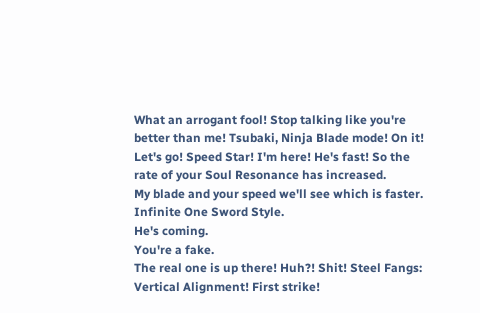What an arrogant fool! Stop talking like you're better than me! Tsubaki, Ninja Blade mode! On it! Let's go! Speed Star! I'm here! He's fast! So the rate of your Soul Resonance has increased.
My blade and your speed we'll see which is faster.
Infinite One Sword Style.
He's coming.
You're a fake.
The real one is up there! Huh?! Shit! Steel Fangs: Vertical Alignment! First strike!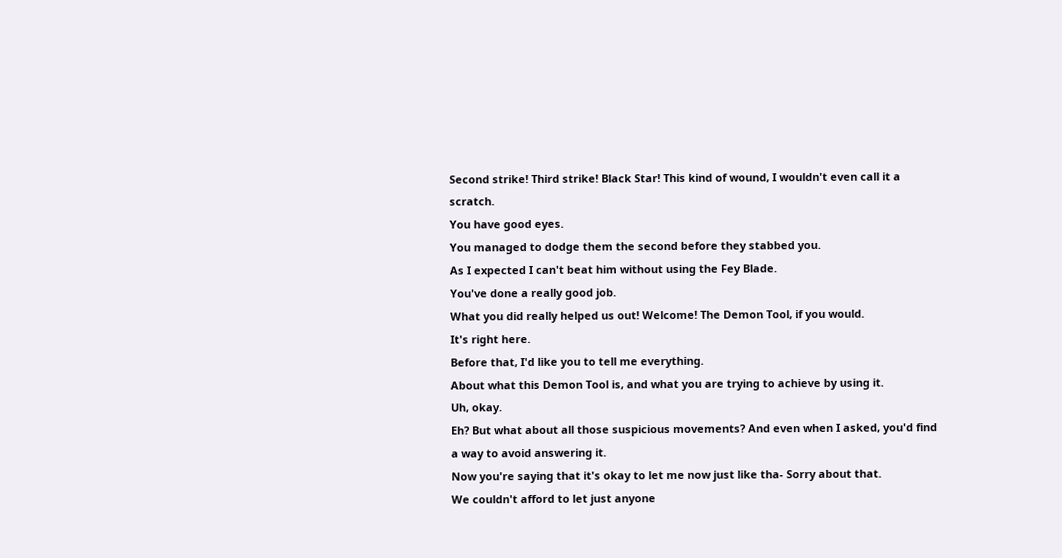Second strike! Third strike! Black Star! This kind of wound, I wouldn't even call it a scratch.
You have good eyes.
You managed to dodge them the second before they stabbed you.
As I expected I can't beat him without using the Fey Blade.
You've done a really good job.
What you did really helped us out! Welcome! The Demon Tool, if you would.
It's right here.
Before that, I'd like you to tell me everything.
About what this Demon Tool is, and what you are trying to achieve by using it.
Uh, okay.
Eh? But what about all those suspicious movements? And even when I asked, you'd find a way to avoid answering it.
Now you're saying that it's okay to let me now just like tha- Sorry about that.
We couldn't afford to let just anyone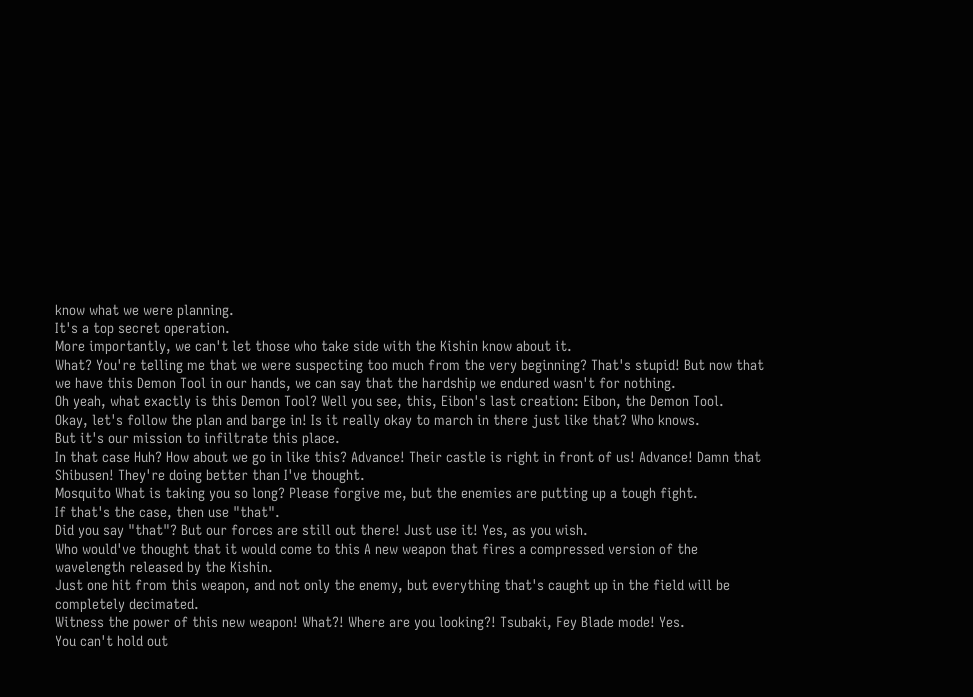know what we were planning.
It's a top secret operation.
More importantly, we can't let those who take side with the Kishin know about it.
What? You're telling me that we were suspecting too much from the very beginning? That's stupid! But now that we have this Demon Tool in our hands, we can say that the hardship we endured wasn't for nothing.
Oh yeah, what exactly is this Demon Tool? Well you see, this, Eibon's last creation: Eibon, the Demon Tool.
Okay, let's follow the plan and barge in! Is it really okay to march in there just like that? Who knows.
But it's our mission to infiltrate this place.
In that case Huh? How about we go in like this? Advance! Their castle is right in front of us! Advance! Damn that Shibusen! They're doing better than I've thought.
Mosquito What is taking you so long? Please forgive me, but the enemies are putting up a tough fight.
If that's the case, then use "that".
Did you say "that"? But our forces are still out there! Just use it! Yes, as you wish.
Who would've thought that it would come to this A new weapon that fires a compressed version of the wavelength released by the Kishin.
Just one hit from this weapon, and not only the enemy, but everything that's caught up in the field will be completely decimated.
Witness the power of this new weapon! What?! Where are you looking?! Tsubaki, Fey Blade mode! Yes.
You can't hold out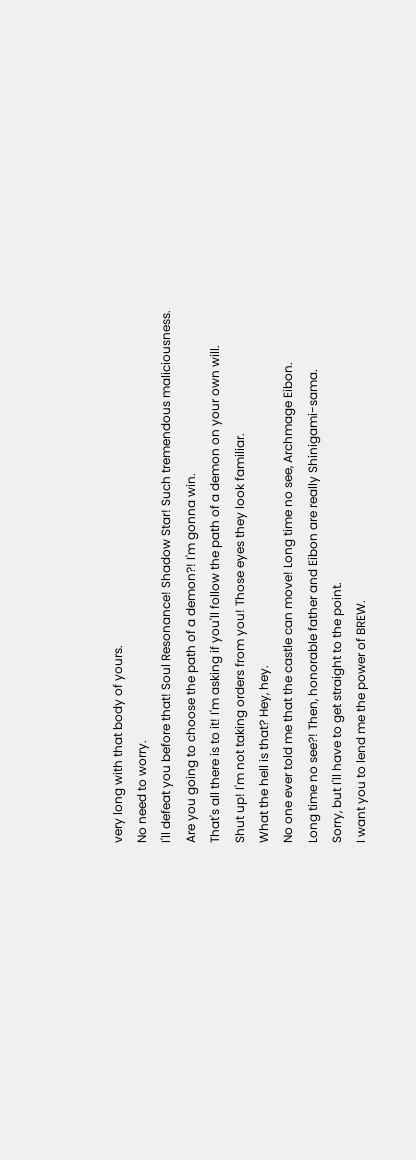very long with that body of yours.
No need to worry.
I'll defeat you before that! Soul Resonance! Shadow Star! Such tremendous maliciousness.
Are you going to choose the path of a demon?! I'm gonna win.
That's all there is to it! I'm asking if you'll follow the path of a demon on your own will.
Shut up! I'm not taking orders from you! Those eyes they look familiar.
What the hell is that? Hey, hey.
No one ever told me that the castle can move! Long time no see, Archmage Eibon.
Long time no see?! Then, honorable father and Eibon are really Shinigami-sama.
Sorry, but I'll have to get straight to the point.
I want you to lend me the power of BREW.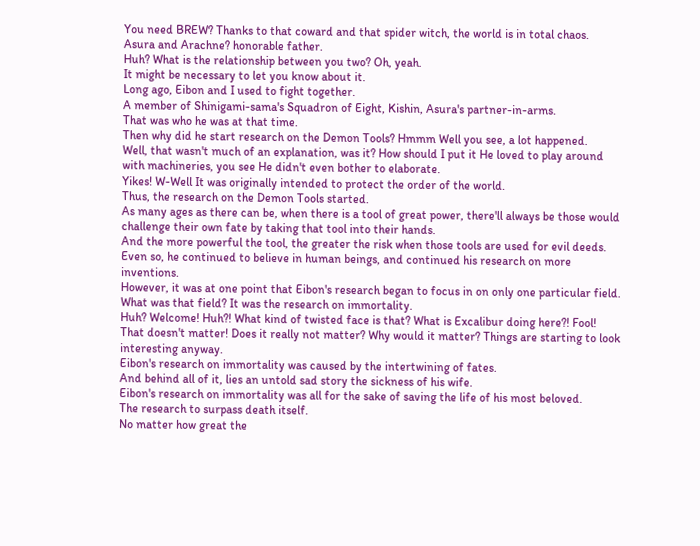You need BREW? Thanks to that coward and that spider witch, the world is in total chaos.
Asura and Arachne? honorable father.
Huh? What is the relationship between you two? Oh, yeah.
It might be necessary to let you know about it.
Long ago, Eibon and I used to fight together.
A member of Shinigami-sama's Squadron of Eight, Kishin, Asura's partner-in-arms.
That was who he was at that time.
Then why did he start research on the Demon Tools? Hmmm Well you see, a lot happened.
Well, that wasn't much of an explanation, was it? How should I put it He loved to play around with machineries, you see He didn't even bother to elaborate.
Yikes! W-Well It was originally intended to protect the order of the world.
Thus, the research on the Demon Tools started.
As many ages as there can be, when there is a tool of great power, there'll always be those would challenge their own fate by taking that tool into their hands.
And the more powerful the tool, the greater the risk when those tools are used for evil deeds.
Even so, he continued to believe in human beings, and continued his research on more inventions.
However, it was at one point that Eibon's research began to focus in on only one particular field.
What was that field? It was the research on immortality.
Huh? Welcome! Huh?! What kind of twisted face is that? What is Excalibur doing here?! Fool! That doesn't matter! Does it really not matter? Why would it matter? Things are starting to look interesting anyway.
Eibon's research on immortality was caused by the intertwining of fates.
And behind all of it, lies an untold sad story the sickness of his wife.
Eibon's research on immortality was all for the sake of saving the life of his most beloved.
The research to surpass death itself.
No matter how great the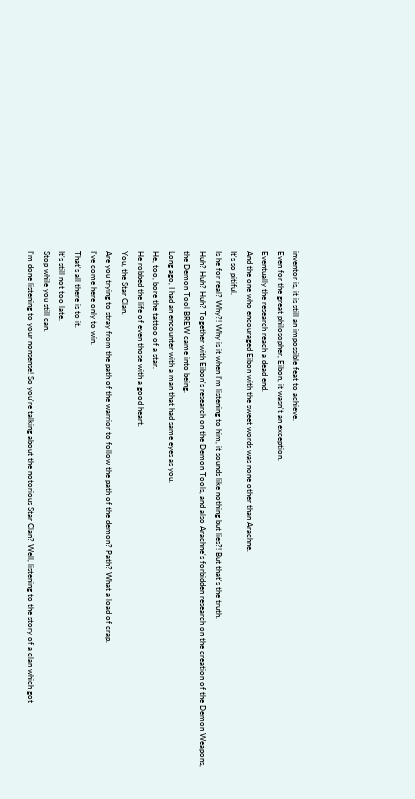inventor is, it is still an impossible feat to achieve.
Even for the great philosopher, Eibon, it wasn't an exception.
Eventually the research reach a dead end.
And the one who encouraged Eibon with the sweet words was none other than Arachne.
It's so pitiful.
Is he for real? Why?! Why is it when I'm listening to him, it sounds like nothing but lies?! But that's the truth.
Huh? Huh? Huh? Together with Eibon's research on the Demon Tools, and also Arachne's forbidden research on the creation of the Demon Weapons, the Demon Tool BREW came into being.
Long ago, I had an encounter with a man that had same eyes as you.
He, too, bore the tattoo of a star.
He robbed the life of even those with a good heart.
You, the Star Clan.
Are you trying to stray from the path of the warrior to follow the path of the demon? Path? What a load of crap.
I've come here only to win.
That's all there is to it.
It's still not too late.
Stop while you still can.
I'm done listening to your nonsense! So you're talking about the notorious Star Clan? Well, listening to the story of a clan which got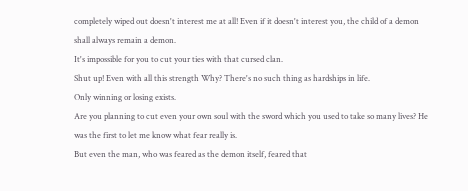completely wiped out doesn't interest me at all! Even if it doesn't interest you, the child of a demon shall always remain a demon.
It's impossible for you to cut your ties with that cursed clan.
Shut up! Even with all this strength Why? There's no such thing as hardships in life.
Only winning or losing exists.
Are you planning to cut even your own soul with the sword which you used to take so many lives? He was the first to let me know what fear really is.
But even the man, who was feared as the demon itself, feared that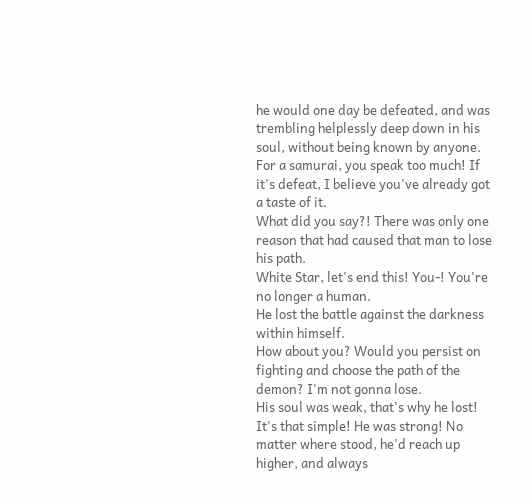he would one day be defeated, and was trembling helplessly deep down in his soul, without being known by anyone.
For a samurai, you speak too much! If it's defeat, I believe you've already got a taste of it.
What did you say?! There was only one reason that had caused that man to lose his path.
White Star, let's end this! You-! You're no longer a human.
He lost the battle against the darkness within himself.
How about you? Would you persist on fighting and choose the path of the demon? I'm not gonna lose.
His soul was weak, that's why he lost! It's that simple! He was strong! No matter where stood, he'd reach up higher, and always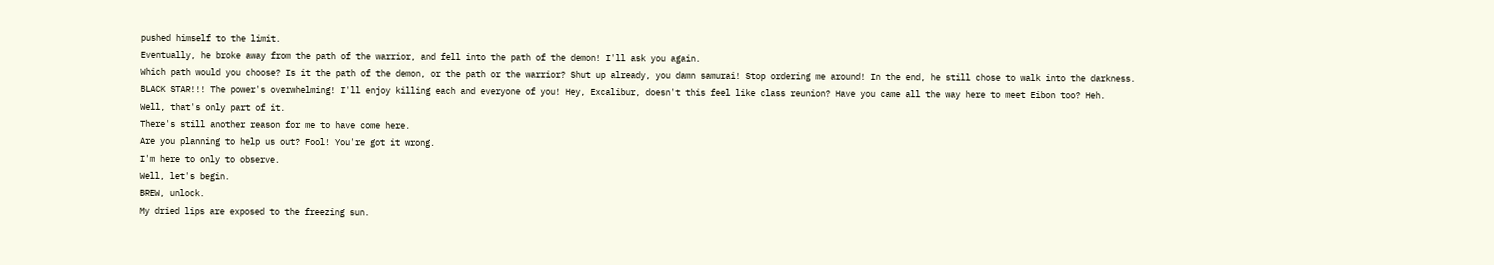pushed himself to the limit.
Eventually, he broke away from the path of the warrior, and fell into the path of the demon! I'll ask you again.
Which path would you choose? Is it the path of the demon, or the path or the warrior? Shut up already, you damn samurai! Stop ordering me around! In the end, he still chose to walk into the darkness.
BLACK STAR!!! The power's overwhelming! I'll enjoy killing each and everyone of you! Hey, Excalibur, doesn't this feel like class reunion? Have you came all the way here to meet Eibon too? Heh.
Well, that's only part of it.
There's still another reason for me to have come here.
Are you planning to help us out? Fool! You're got it wrong.
I'm here to only to observe.
Well, let's begin.
BREW, unlock.
My dried lips are exposed to the freezing sun.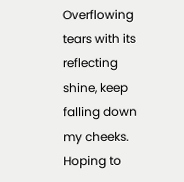Overflowing tears with its reflecting shine, keep falling down my cheeks.
Hoping to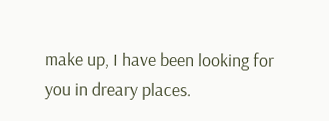make up, I have been looking for you in dreary places.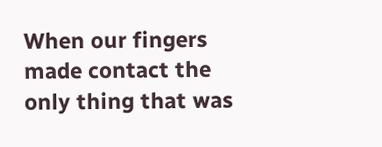When our fingers made contact the only thing that was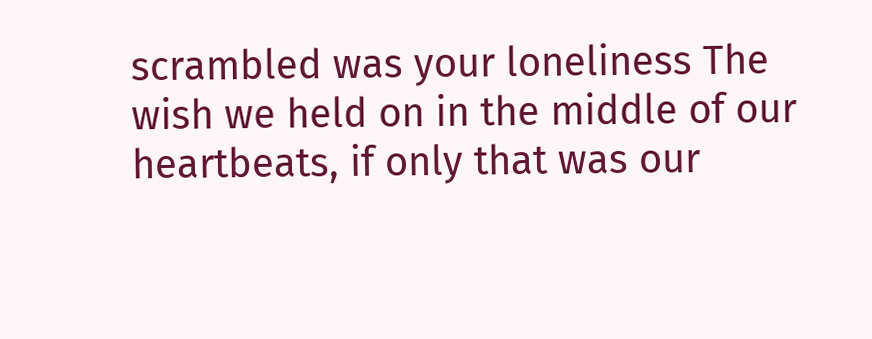scrambled was your loneliness The wish we held on in the middle of our heartbeats, if only that was our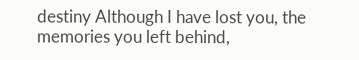destiny Although I have lost you, the memories you left behind,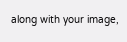along with your image,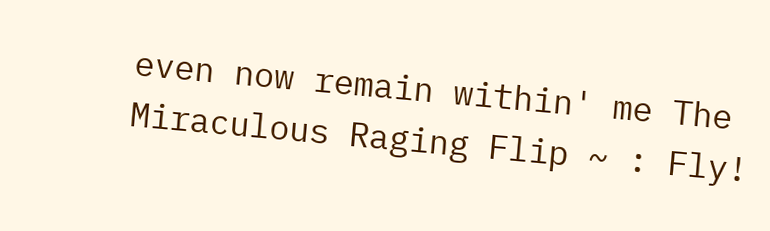even now remain within' me The Miraculous Raging Flip ~ : Fly!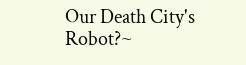Our Death City's Robot?~